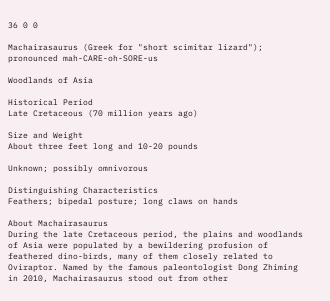36 0 0

Machairasaurus (Greek for "short scimitar lizard"); pronounced mah-CARE-oh-SORE-us

Woodlands of Asia

Historical Period
Late Cretaceous (70 million years ago)

Size and Weight
About three feet long and 10-20 pounds

Unknown; possibly omnivorous

Distinguishing Characteristics
Feathers; bipedal posture; long claws on hands

About Machairasaurus
During the late Cretaceous period, the plains and woodlands of Asia were populated by a bewildering profusion of feathered dino-birds, many of them closely related to Oviraptor. Named by the famous paleontologist Dong Zhiming in 2010, Machairasaurus stood out from other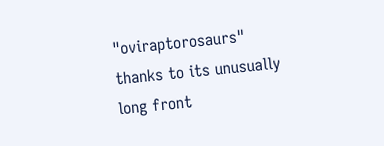"oviraptorosaurs" thanks to its unusually long front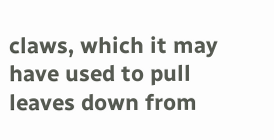claws, which it may have used to pull leaves down from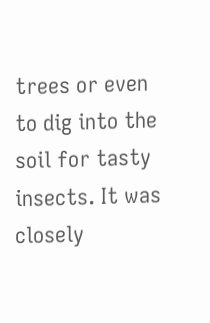trees or even to dig into the soil for tasty insects. It was closely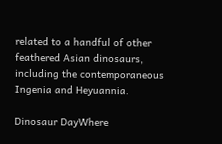related to a handful of other feathered Asian dinosaurs, including the contemporaneous Ingenia and Heyuannia.

Dinosaur DayWhere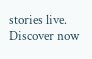stories live. Discover now